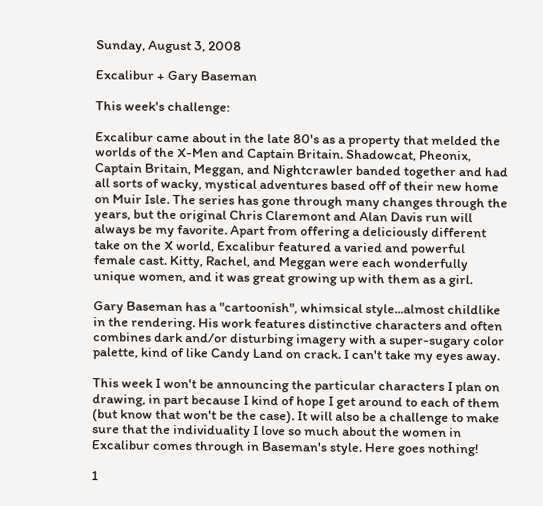Sunday, August 3, 2008

Excalibur + Gary Baseman

This week's challenge:

Excalibur came about in the late 80's as a property that melded the worlds of the X-Men and Captain Britain. Shadowcat, Pheonix, Captain Britain, Meggan, and Nightcrawler banded together and had all sorts of wacky, mystical adventures based off of their new home on Muir Isle. The series has gone through many changes through the years, but the original Chris Claremont and Alan Davis run will always be my favorite. Apart from offering a deliciously different take on the X world, Excalibur featured a varied and powerful female cast. Kitty, Rachel, and Meggan were each wonderfully unique women, and it was great growing up with them as a girl.

Gary Baseman has a "cartoonish", whimsical style...almost childlike in the rendering. His work features distinctive characters and often combines dark and/or disturbing imagery with a super-sugary color palette, kind of like Candy Land on crack. I can't take my eyes away.

This week I won't be announcing the particular characters I plan on drawing, in part because I kind of hope I get around to each of them (but know that won't be the case). It will also be a challenge to make sure that the individuality I love so much about the women in Excalibur comes through in Baseman's style. Here goes nothing!

1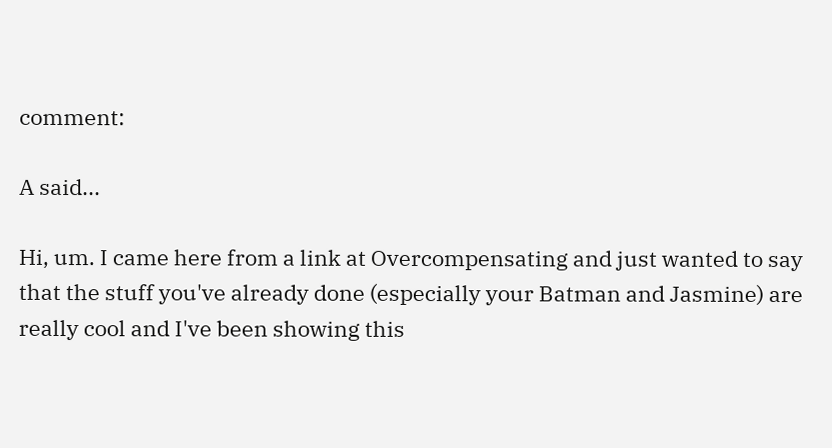comment:

A said...

Hi, um. I came here from a link at Overcompensating and just wanted to say that the stuff you've already done (especially your Batman and Jasmine) are really cool and I've been showing this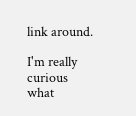link around.

I'm really curious what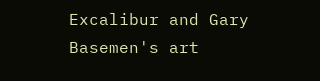Excalibur and Gary Basemen's art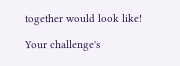together would look like!

Your challenge's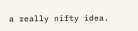a really nifty idea.